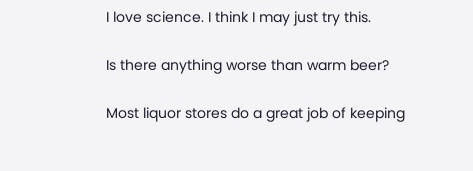I love science. I think I may just try this.

Is there anything worse than warm beer?

Most liquor stores do a great job of keeping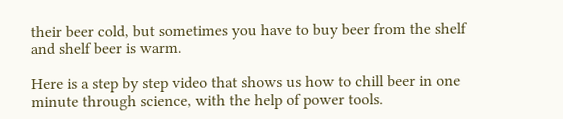their beer cold, but sometimes you have to buy beer from the shelf and shelf beer is warm.

Here is a step by step video that shows us how to chill beer in one minute through science, with the help of power tools.